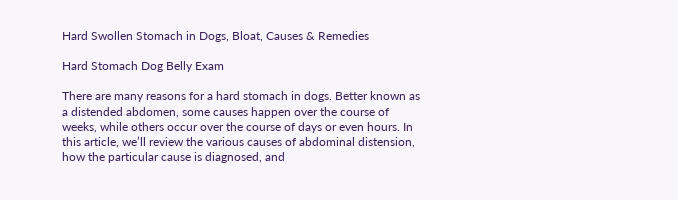Hard Swollen Stomach in Dogs, Bloat, Causes & Remedies

Hard Stomach Dog Belly Exam

There are many reasons for a hard stomach in dogs. Better known as a distended abdomen, some causes happen over the course of weeks, while others occur over the course of days or even hours. In this article, we’ll review the various causes of abdominal distension, how the particular cause is diagnosed, and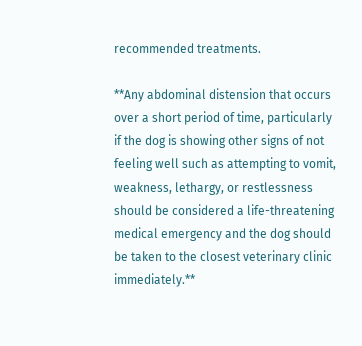recommended treatments.

**Any abdominal distension that occurs over a short period of time, particularly if the dog is showing other signs of not feeling well such as attempting to vomit, weakness, lethargy, or restlessness should be considered a life-threatening medical emergency and the dog should be taken to the closest veterinary clinic immediately.**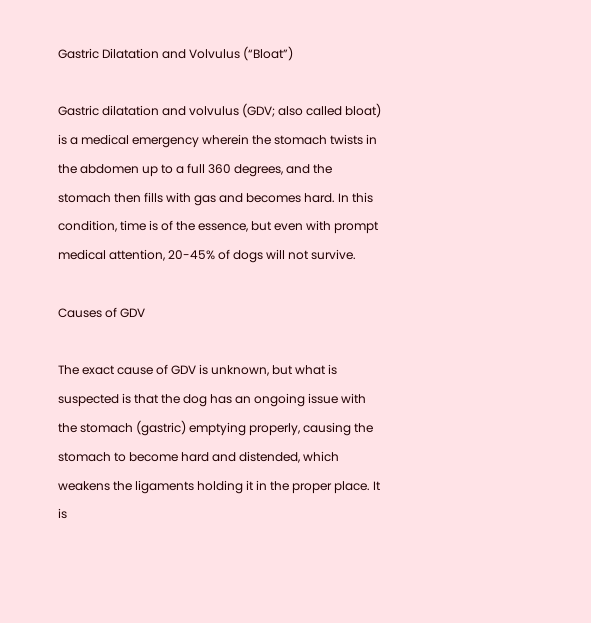Gastric Dilatation and Volvulus (“Bloat”)

Gastric dilatation and volvulus (GDV; also called bloat) is a medical emergency wherein the stomach twists in the abdomen up to a full 360 degrees, and the stomach then fills with gas and becomes hard. In this condition, time is of the essence, but even with prompt medical attention, 20-45% of dogs will not survive.

Causes of GDV

The exact cause of GDV is unknown, but what is suspected is that the dog has an ongoing issue with the stomach (gastric) emptying properly, causing the stomach to become hard and distended, which weakens the ligaments holding it in the proper place. It is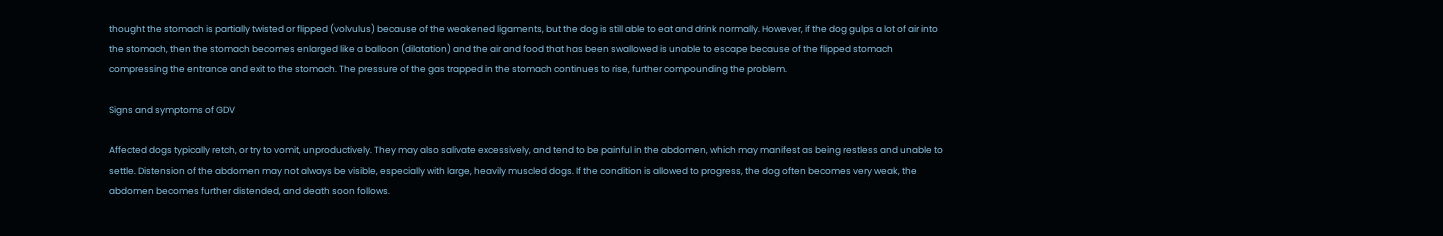thought the stomach is partially twisted or flipped (volvulus) because of the weakened ligaments, but the dog is still able to eat and drink normally. However, if the dog gulps a lot of air into the stomach, then the stomach becomes enlarged like a balloon (dilatation) and the air and food that has been swallowed is unable to escape because of the flipped stomach compressing the entrance and exit to the stomach. The pressure of the gas trapped in the stomach continues to rise, further compounding the problem.

Signs and symptoms of GDV

Affected dogs typically retch, or try to vomit, unproductively. They may also salivate excessively, and tend to be painful in the abdomen, which may manifest as being restless and unable to settle. Distension of the abdomen may not always be visible, especially with large, heavily muscled dogs. If the condition is allowed to progress, the dog often becomes very weak, the abdomen becomes further distended, and death soon follows.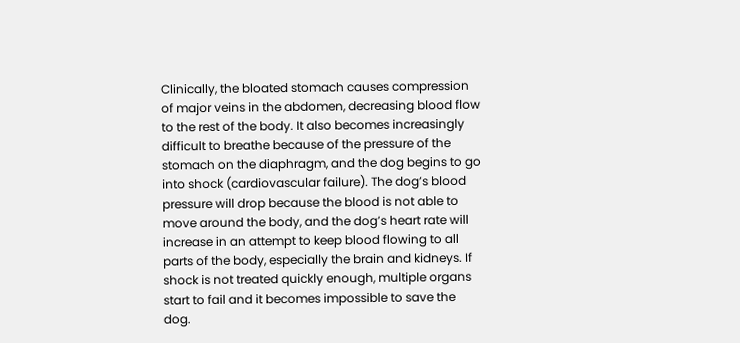Clinically, the bloated stomach causes compression of major veins in the abdomen, decreasing blood flow to the rest of the body. It also becomes increasingly difficult to breathe because of the pressure of the stomach on the diaphragm, and the dog begins to go into shock (cardiovascular failure). The dog’s blood pressure will drop because the blood is not able to move around the body, and the dog’s heart rate will increase in an attempt to keep blood flowing to all parts of the body, especially the brain and kidneys. If shock is not treated quickly enough, multiple organs start to fail and it becomes impossible to save the dog.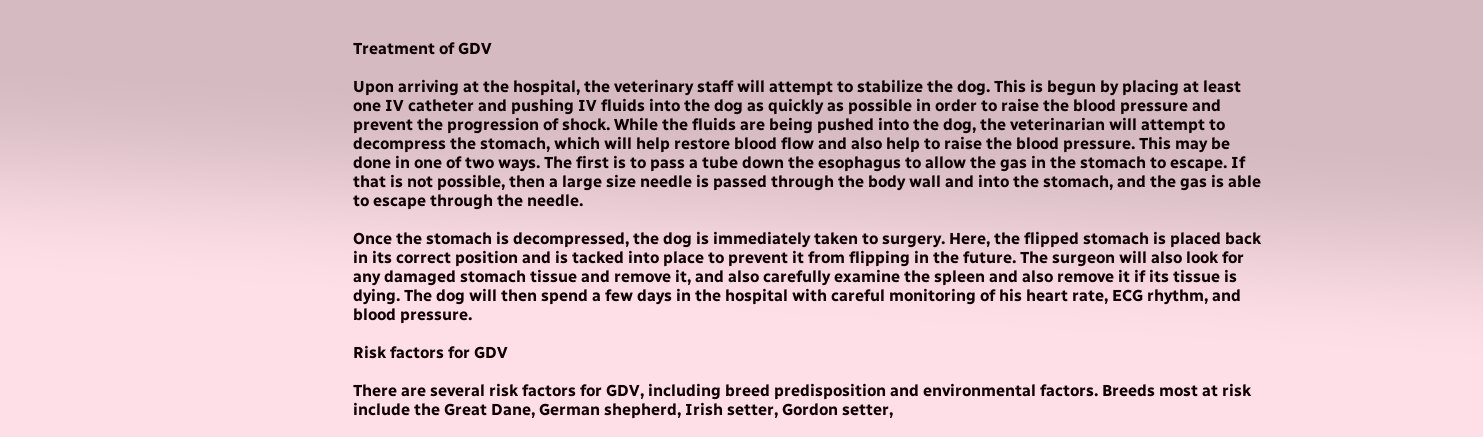Treatment of GDV

Upon arriving at the hospital, the veterinary staff will attempt to stabilize the dog. This is begun by placing at least one IV catheter and pushing IV fluids into the dog as quickly as possible in order to raise the blood pressure and prevent the progression of shock. While the fluids are being pushed into the dog, the veterinarian will attempt to decompress the stomach, which will help restore blood flow and also help to raise the blood pressure. This may be done in one of two ways. The first is to pass a tube down the esophagus to allow the gas in the stomach to escape. If that is not possible, then a large size needle is passed through the body wall and into the stomach, and the gas is able to escape through the needle.

Once the stomach is decompressed, the dog is immediately taken to surgery. Here, the flipped stomach is placed back in its correct position and is tacked into place to prevent it from flipping in the future. The surgeon will also look for any damaged stomach tissue and remove it, and also carefully examine the spleen and also remove it if its tissue is dying. The dog will then spend a few days in the hospital with careful monitoring of his heart rate, ECG rhythm, and blood pressure.

Risk factors for GDV

There are several risk factors for GDV, including breed predisposition and environmental factors. Breeds most at risk include the Great Dane, German shepherd, Irish setter, Gordon setter,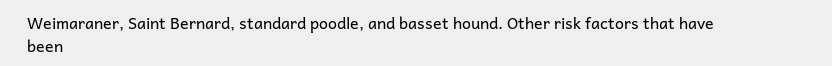Weimaraner, Saint Bernard, standard poodle, and basset hound. Other risk factors that have been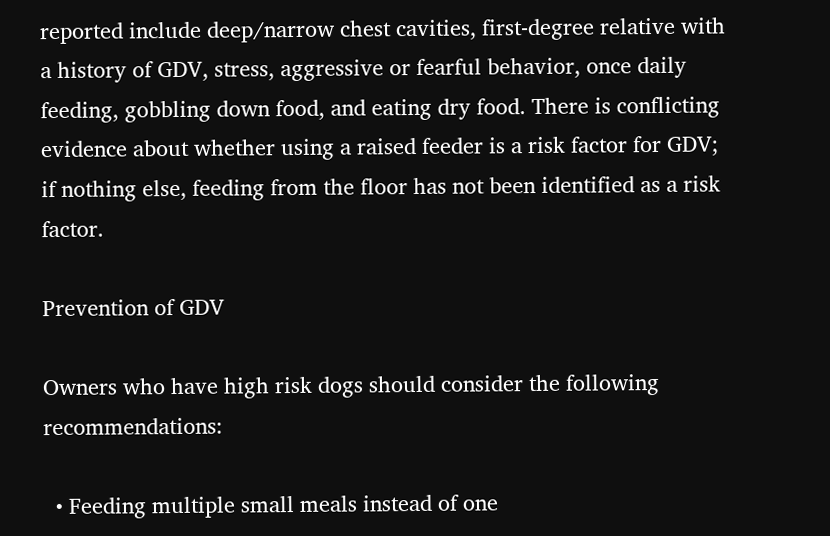reported include deep/narrow chest cavities, first-degree relative with a history of GDV, stress, aggressive or fearful behavior, once daily feeding, gobbling down food, and eating dry food. There is conflicting evidence about whether using a raised feeder is a risk factor for GDV; if nothing else, feeding from the floor has not been identified as a risk factor.

Prevention of GDV

Owners who have high risk dogs should consider the following recommendations:

  • Feeding multiple small meals instead of one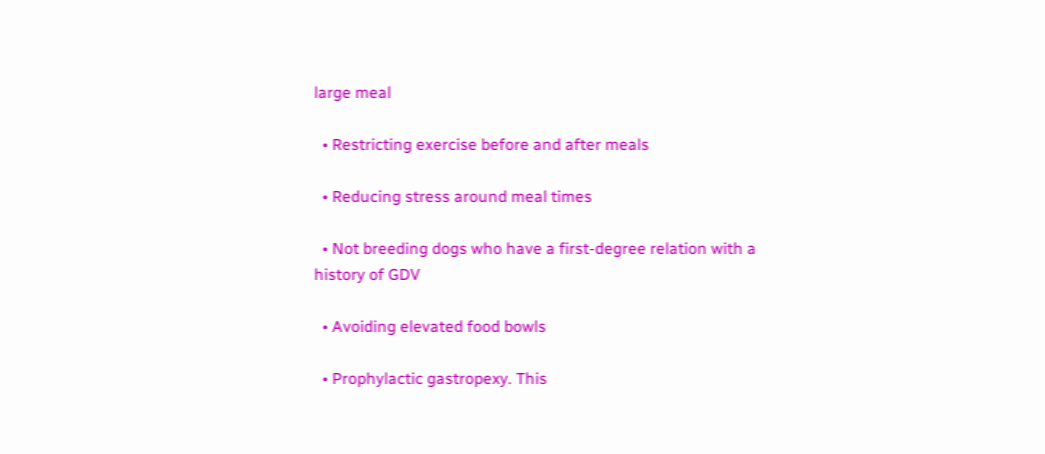large meal

  • Restricting exercise before and after meals

  • Reducing stress around meal times

  • Not breeding dogs who have a first-degree relation with a history of GDV

  • Avoiding elevated food bowls

  • Prophylactic gastropexy. This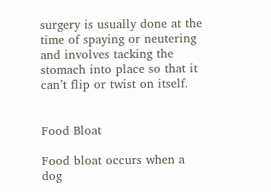surgery is usually done at the time of spaying or neutering and involves tacking the stomach into place so that it can’t flip or twist on itself.


Food Bloat

Food bloat occurs when a dog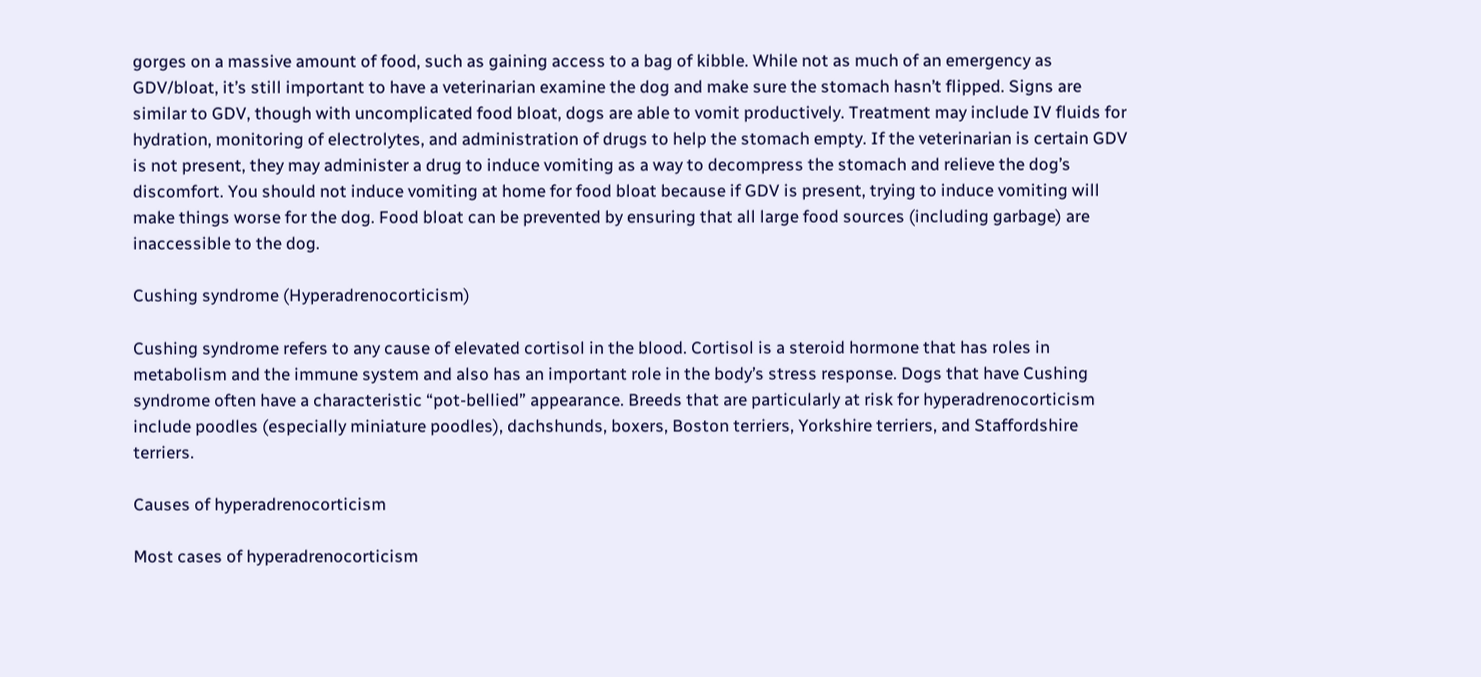gorges on a massive amount of food, such as gaining access to a bag of kibble. While not as much of an emergency as GDV/bloat, it’s still important to have a veterinarian examine the dog and make sure the stomach hasn’t flipped. Signs are similar to GDV, though with uncomplicated food bloat, dogs are able to vomit productively. Treatment may include IV fluids for hydration, monitoring of electrolytes, and administration of drugs to help the stomach empty. If the veterinarian is certain GDV is not present, they may administer a drug to induce vomiting as a way to decompress the stomach and relieve the dog’s discomfort. You should not induce vomiting at home for food bloat because if GDV is present, trying to induce vomiting will make things worse for the dog. Food bloat can be prevented by ensuring that all large food sources (including garbage) are inaccessible to the dog.

Cushing syndrome (Hyperadrenocorticism)

Cushing syndrome refers to any cause of elevated cortisol in the blood. Cortisol is a steroid hormone that has roles in metabolism and the immune system and also has an important role in the body’s stress response. Dogs that have Cushing syndrome often have a characteristic “pot-bellied” appearance. Breeds that are particularly at risk for hyperadrenocorticism include poodles (especially miniature poodles), dachshunds, boxers, Boston terriers, Yorkshire terriers, and Staffordshire terriers.

Causes of hyperadrenocorticism

Most cases of hyperadrenocorticism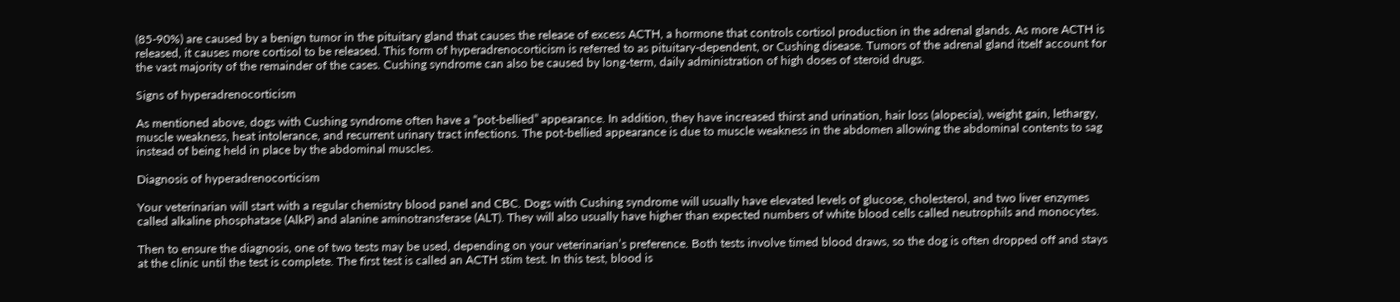(85-90%) are caused by a benign tumor in the pituitary gland that causes the release of excess ACTH, a hormone that controls cortisol production in the adrenal glands. As more ACTH is released, it causes more cortisol to be released. This form of hyperadrenocorticism is referred to as pituitary-dependent, or Cushing disease. Tumors of the adrenal gland itself account for the vast majority of the remainder of the cases. Cushing syndrome can also be caused by long-term, daily administration of high doses of steroid drugs.

Signs of hyperadrenocorticism

As mentioned above, dogs with Cushing syndrome often have a “pot-bellied” appearance. In addition, they have increased thirst and urination, hair loss (alopecia), weight gain, lethargy, muscle weakness, heat intolerance, and recurrent urinary tract infections. The pot-bellied appearance is due to muscle weakness in the abdomen allowing the abdominal contents to sag instead of being held in place by the abdominal muscles.

Diagnosis of hyperadrenocorticism

Your veterinarian will start with a regular chemistry blood panel and CBC. Dogs with Cushing syndrome will usually have elevated levels of glucose, cholesterol, and two liver enzymes called alkaline phosphatase (AlkP) and alanine aminotransferase (ALT). They will also usually have higher than expected numbers of white blood cells called neutrophils and monocytes.

Then to ensure the diagnosis, one of two tests may be used, depending on your veterinarian’s preference. Both tests involve timed blood draws, so the dog is often dropped off and stays at the clinic until the test is complete. The first test is called an ACTH stim test. In this test, blood is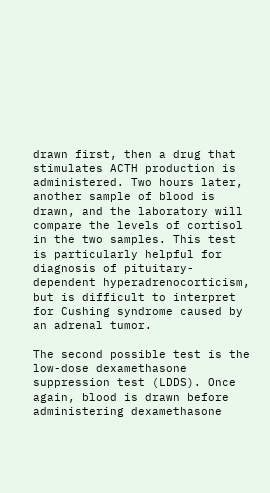drawn first, then a drug that stimulates ACTH production is administered. Two hours later, another sample of blood is drawn, and the laboratory will compare the levels of cortisol in the two samples. This test is particularly helpful for diagnosis of pituitary-dependent hyperadrenocorticism, but is difficult to interpret for Cushing syndrome caused by an adrenal tumor.

The second possible test is the low-dose dexamethasone suppression test (LDDS). Once again, blood is drawn before administering dexamethasone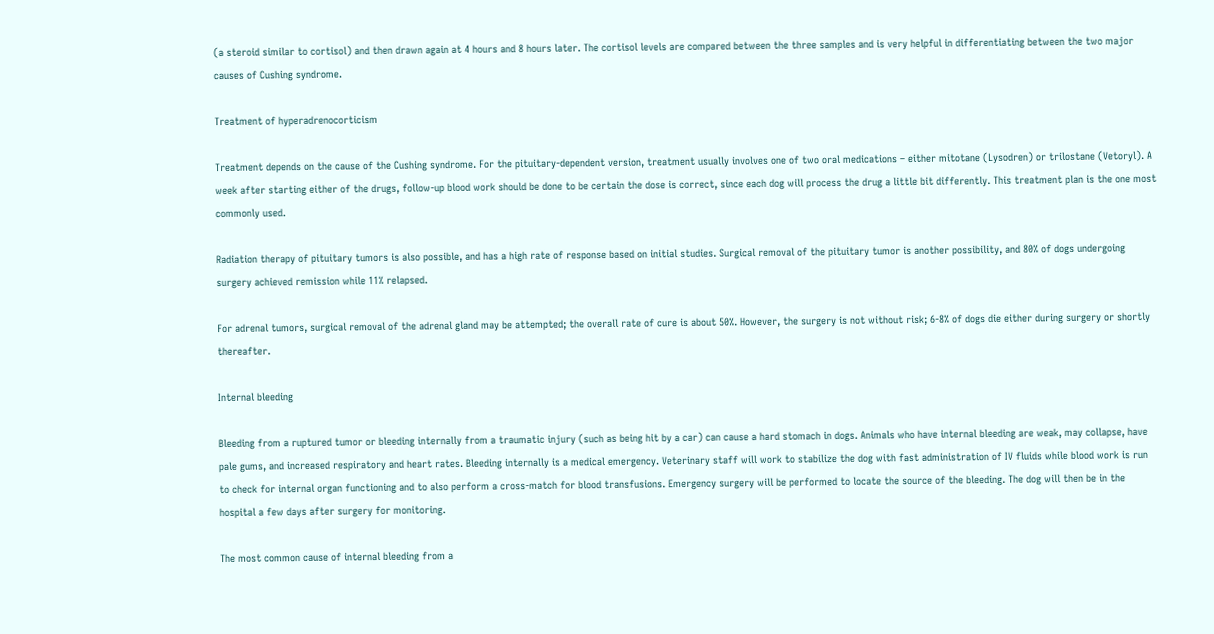(a steroid similar to cortisol) and then drawn again at 4 hours and 8 hours later. The cortisol levels are compared between the three samples and is very helpful in differentiating between the two major causes of Cushing syndrome.

Treatment of hyperadrenocorticism

Treatment depends on the cause of the Cushing syndrome. For the pituitary-dependent version, treatment usually involves one of two oral medications – either mitotane (Lysodren) or trilostane (Vetoryl). A week after starting either of the drugs, follow-up blood work should be done to be certain the dose is correct, since each dog will process the drug a little bit differently. This treatment plan is the one most commonly used.

Radiation therapy of pituitary tumors is also possible, and has a high rate of response based on initial studies. Surgical removal of the pituitary tumor is another possibility, and 80% of dogs undergoing surgery achieved remission while 11% relapsed.

For adrenal tumors, surgical removal of the adrenal gland may be attempted; the overall rate of cure is about 50%. However, the surgery is not without risk; 6-8% of dogs die either during surgery or shortly thereafter.

Internal bleeding

Bleeding from a ruptured tumor or bleeding internally from a traumatic injury (such as being hit by a car) can cause a hard stomach in dogs. Animals who have internal bleeding are weak, may collapse, have pale gums, and increased respiratory and heart rates. Bleeding internally is a medical emergency. Veterinary staff will work to stabilize the dog with fast administration of IV fluids while blood work is run to check for internal organ functioning and to also perform a cross-match for blood transfusions. Emergency surgery will be performed to locate the source of the bleeding. The dog will then be in the hospital a few days after surgery for monitoring.

The most common cause of internal bleeding from a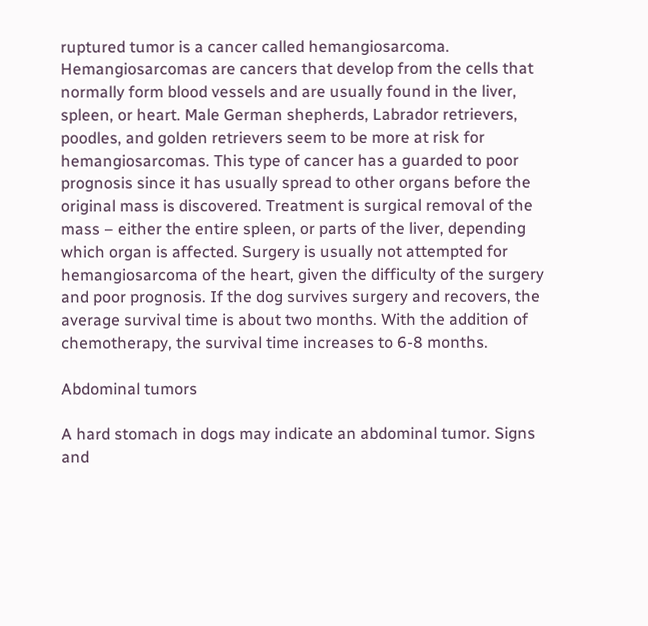ruptured tumor is a cancer called hemangiosarcoma. Hemangiosarcomas are cancers that develop from the cells that normally form blood vessels and are usually found in the liver, spleen, or heart. Male German shepherds, Labrador retrievers, poodles, and golden retrievers seem to be more at risk for hemangiosarcomas. This type of cancer has a guarded to poor prognosis since it has usually spread to other organs before the original mass is discovered. Treatment is surgical removal of the mass – either the entire spleen, or parts of the liver, depending which organ is affected. Surgery is usually not attempted for hemangiosarcoma of the heart, given the difficulty of the surgery and poor prognosis. If the dog survives surgery and recovers, the average survival time is about two months. With the addition of chemotherapy, the survival time increases to 6-8 months.

Abdominal tumors

A hard stomach in dogs may indicate an abdominal tumor. Signs and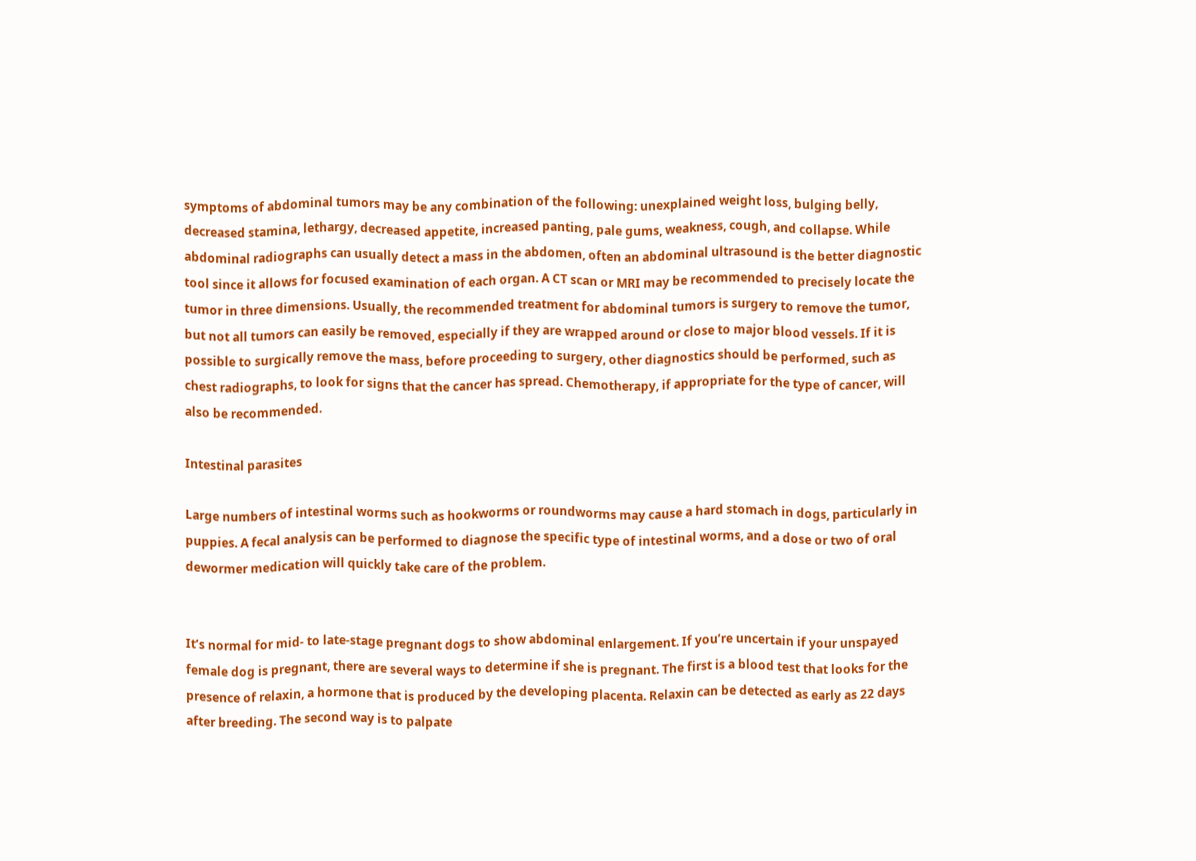symptoms of abdominal tumors may be any combination of the following: unexplained weight loss, bulging belly, decreased stamina, lethargy, decreased appetite, increased panting, pale gums, weakness, cough, and collapse. While abdominal radiographs can usually detect a mass in the abdomen, often an abdominal ultrasound is the better diagnostic tool since it allows for focused examination of each organ. A CT scan or MRI may be recommended to precisely locate the tumor in three dimensions. Usually, the recommended treatment for abdominal tumors is surgery to remove the tumor, but not all tumors can easily be removed, especially if they are wrapped around or close to major blood vessels. If it is possible to surgically remove the mass, before proceeding to surgery, other diagnostics should be performed, such as chest radiographs, to look for signs that the cancer has spread. Chemotherapy, if appropriate for the type of cancer, will also be recommended.

Intestinal parasites

Large numbers of intestinal worms such as hookworms or roundworms may cause a hard stomach in dogs, particularly in puppies. A fecal analysis can be performed to diagnose the specific type of intestinal worms, and a dose or two of oral dewormer medication will quickly take care of the problem.


It’s normal for mid- to late-stage pregnant dogs to show abdominal enlargement. If you’re uncertain if your unspayed female dog is pregnant, there are several ways to determine if she is pregnant. The first is a blood test that looks for the presence of relaxin, a hormone that is produced by the developing placenta. Relaxin can be detected as early as 22 days after breeding. The second way is to palpate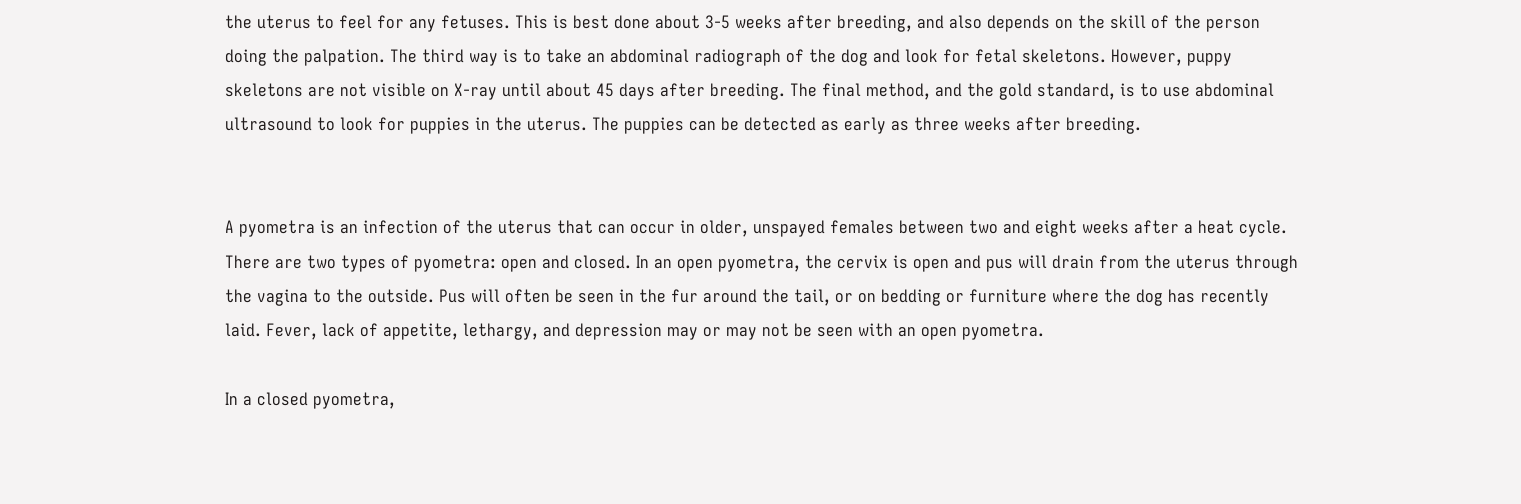the uterus to feel for any fetuses. This is best done about 3-5 weeks after breeding, and also depends on the skill of the person doing the palpation. The third way is to take an abdominal radiograph of the dog and look for fetal skeletons. However, puppy skeletons are not visible on X-ray until about 45 days after breeding. The final method, and the gold standard, is to use abdominal ultrasound to look for puppies in the uterus. The puppies can be detected as early as three weeks after breeding.


A pyometra is an infection of the uterus that can occur in older, unspayed females between two and eight weeks after a heat cycle. There are two types of pyometra: open and closed. In an open pyometra, the cervix is open and pus will drain from the uterus through the vagina to the outside. Pus will often be seen in the fur around the tail, or on bedding or furniture where the dog has recently laid. Fever, lack of appetite, lethargy, and depression may or may not be seen with an open pyometra.

In a closed pyometra,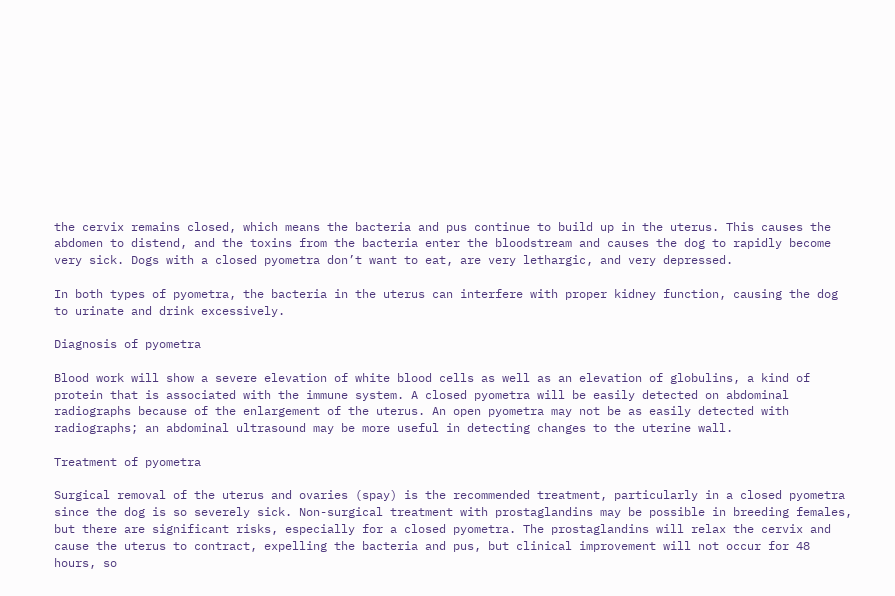the cervix remains closed, which means the bacteria and pus continue to build up in the uterus. This causes the abdomen to distend, and the toxins from the bacteria enter the bloodstream and causes the dog to rapidly become very sick. Dogs with a closed pyometra don’t want to eat, are very lethargic, and very depressed.

In both types of pyometra, the bacteria in the uterus can interfere with proper kidney function, causing the dog to urinate and drink excessively.

Diagnosis of pyometra

Blood work will show a severe elevation of white blood cells as well as an elevation of globulins, a kind of protein that is associated with the immune system. A closed pyometra will be easily detected on abdominal radiographs because of the enlargement of the uterus. An open pyometra may not be as easily detected with radiographs; an abdominal ultrasound may be more useful in detecting changes to the uterine wall.

Treatment of pyometra

Surgical removal of the uterus and ovaries (spay) is the recommended treatment, particularly in a closed pyometra since the dog is so severely sick. Non-surgical treatment with prostaglandins may be possible in breeding females, but there are significant risks, especially for a closed pyometra. The prostaglandins will relax the cervix and cause the uterus to contract, expelling the bacteria and pus, but clinical improvement will not occur for 48 hours, so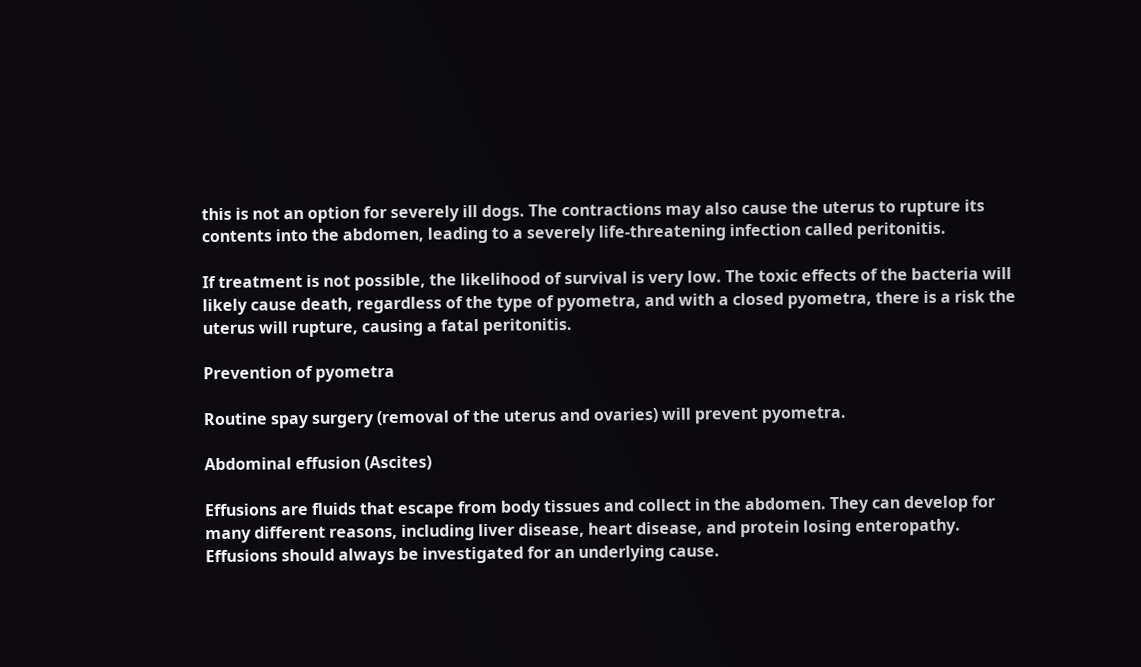this is not an option for severely ill dogs. The contractions may also cause the uterus to rupture its contents into the abdomen, leading to a severely life-threatening infection called peritonitis.

If treatment is not possible, the likelihood of survival is very low. The toxic effects of the bacteria will likely cause death, regardless of the type of pyometra, and with a closed pyometra, there is a risk the uterus will rupture, causing a fatal peritonitis.

Prevention of pyometra

Routine spay surgery (removal of the uterus and ovaries) will prevent pyometra.

Abdominal effusion (Ascites)

Effusions are fluids that escape from body tissues and collect in the abdomen. They can develop for many different reasons, including liver disease, heart disease, and protein losing enteropathy. Effusions should always be investigated for an underlying cause.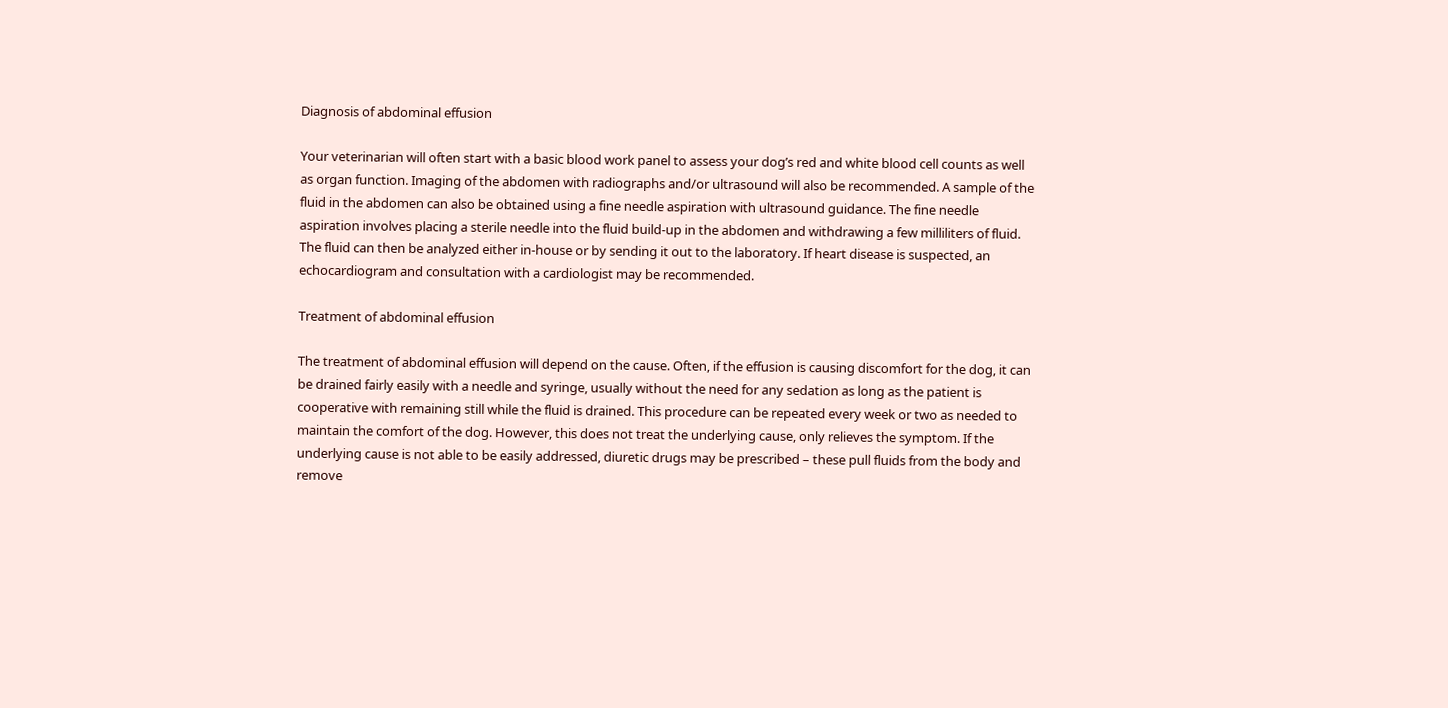Diagnosis of abdominal effusion

Your veterinarian will often start with a basic blood work panel to assess your dog’s red and white blood cell counts as well as organ function. Imaging of the abdomen with radiographs and/or ultrasound will also be recommended. A sample of the fluid in the abdomen can also be obtained using a fine needle aspiration with ultrasound guidance. The fine needle aspiration involves placing a sterile needle into the fluid build-up in the abdomen and withdrawing a few milliliters of fluid. The fluid can then be analyzed either in-house or by sending it out to the laboratory. If heart disease is suspected, an echocardiogram and consultation with a cardiologist may be recommended.

Treatment of abdominal effusion

The treatment of abdominal effusion will depend on the cause. Often, if the effusion is causing discomfort for the dog, it can be drained fairly easily with a needle and syringe, usually without the need for any sedation as long as the patient is cooperative with remaining still while the fluid is drained. This procedure can be repeated every week or two as needed to maintain the comfort of the dog. However, this does not treat the underlying cause, only relieves the symptom. If the underlying cause is not able to be easily addressed, diuretic drugs may be prescribed – these pull fluids from the body and remove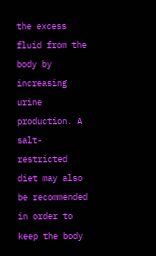the excess fluid from the body by increasing urine production. A salt-restricted diet may also be recommended in order to keep the body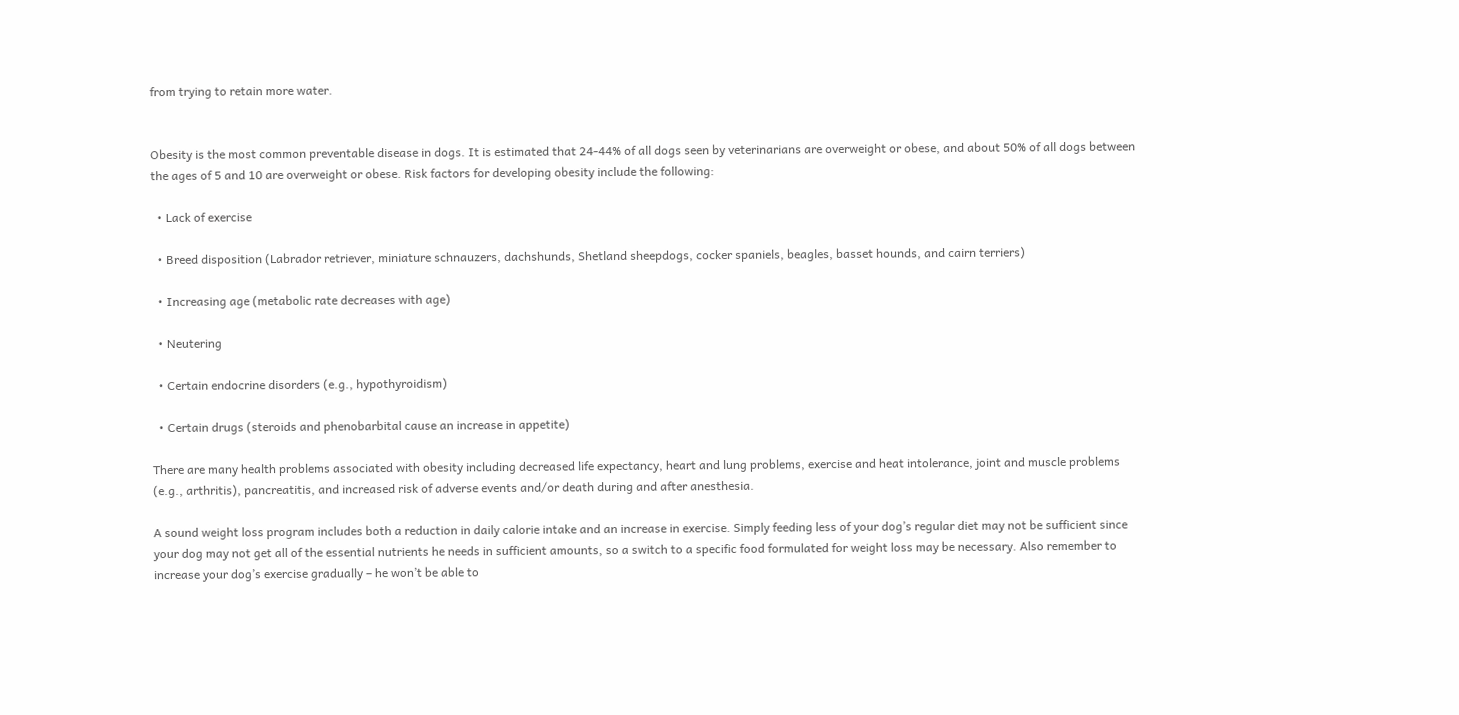from trying to retain more water.


Obesity is the most common preventable disease in dogs. It is estimated that 24-44% of all dogs seen by veterinarians are overweight or obese, and about 50% of all dogs between the ages of 5 and 10 are overweight or obese. Risk factors for developing obesity include the following:

  • Lack of exercise

  • Breed disposition (Labrador retriever, miniature schnauzers, dachshunds, Shetland sheepdogs, cocker spaniels, beagles, basset hounds, and cairn terriers)

  • Increasing age (metabolic rate decreases with age)

  • Neutering

  • Certain endocrine disorders (e.g., hypothyroidism)

  • Certain drugs (steroids and phenobarbital cause an increase in appetite)

There are many health problems associated with obesity including decreased life expectancy, heart and lung problems, exercise and heat intolerance, joint and muscle problems (e.g., arthritis), pancreatitis, and increased risk of adverse events and/or death during and after anesthesia.

A sound weight loss program includes both a reduction in daily calorie intake and an increase in exercise. Simply feeding less of your dog’s regular diet may not be sufficient since your dog may not get all of the essential nutrients he needs in sufficient amounts, so a switch to a specific food formulated for weight loss may be necessary. Also remember to increase your dog’s exercise gradually – he won’t be able to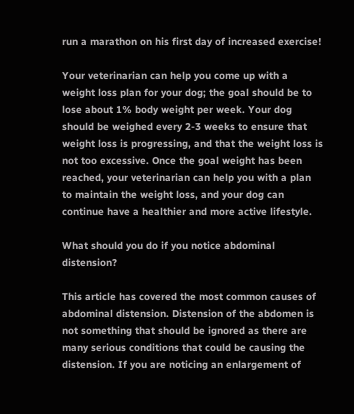run a marathon on his first day of increased exercise!

Your veterinarian can help you come up with a weight loss plan for your dog; the goal should be to lose about 1% body weight per week. Your dog should be weighed every 2-3 weeks to ensure that weight loss is progressing, and that the weight loss is not too excessive. Once the goal weight has been reached, your veterinarian can help you with a plan to maintain the weight loss, and your dog can continue have a healthier and more active lifestyle.

What should you do if you notice abdominal distension?

This article has covered the most common causes of abdominal distension. Distension of the abdomen is not something that should be ignored as there are many serious conditions that could be causing the distension. If you are noticing an enlargement of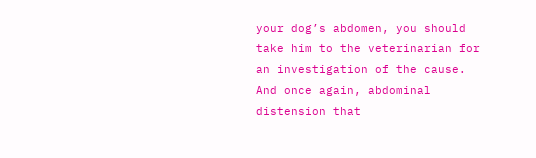your dog’s abdomen, you should take him to the veterinarian for an investigation of the cause. And once again, abdominal distension that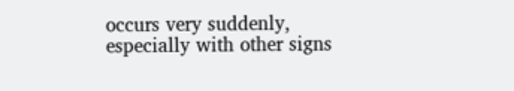occurs very suddenly, especially with other signs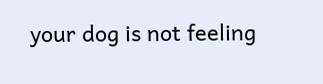your dog is not feeling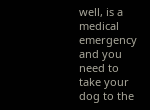well, is a medical emergency and you need to take your dog to the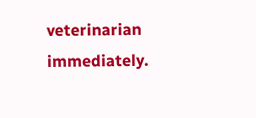veterinarian immediately.